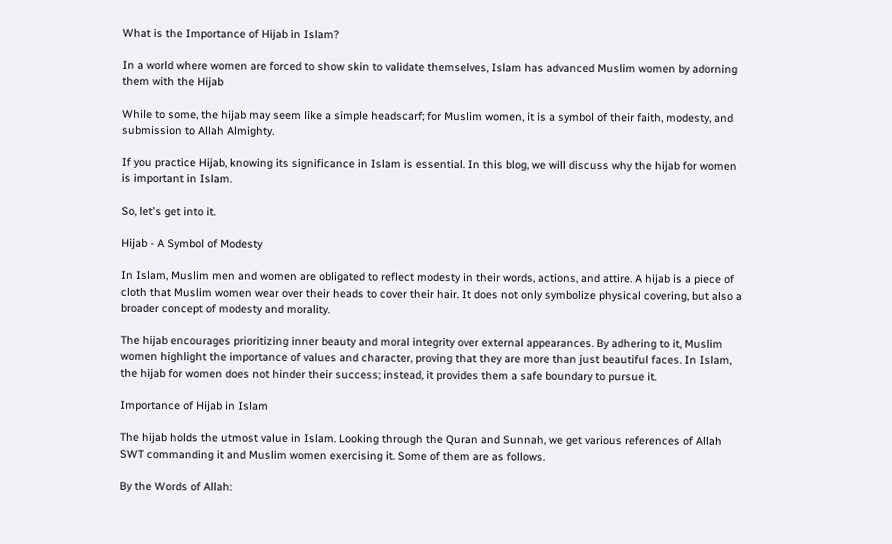What is the Importance of Hijab in Islam?

In a world where women are forced to show skin to validate themselves, Islam has advanced Muslim women by adorning them with the Hijab

While to some, the hijab may seem like a simple headscarf; for Muslim women, it is a symbol of their faith, modesty, and submission to Allah Almighty.

If you practice Hijab, knowing its significance in Islam is essential. In this blog, we will discuss why the hijab for women is important in Islam.

So, let's get into it.

Hijab - A Symbol of Modesty

In Islam, Muslim men and women are obligated to reflect modesty in their words, actions, and attire. A hijab is a piece of cloth that Muslim women wear over their heads to cover their hair. It does not only symbolize physical covering, but also a broader concept of modesty and morality.

The hijab encourages prioritizing inner beauty and moral integrity over external appearances. By adhering to it, Muslim women highlight the importance of values and character, proving that they are more than just beautiful faces. In Islam, the hijab for women does not hinder their success; instead, it provides them a safe boundary to pursue it.

Importance of Hijab in Islam

The hijab holds the utmost value in Islam. Looking through the Quran and Sunnah, we get various references of Allah SWT commanding it and Muslim women exercising it. Some of them are as follows.

By the Words of Allah: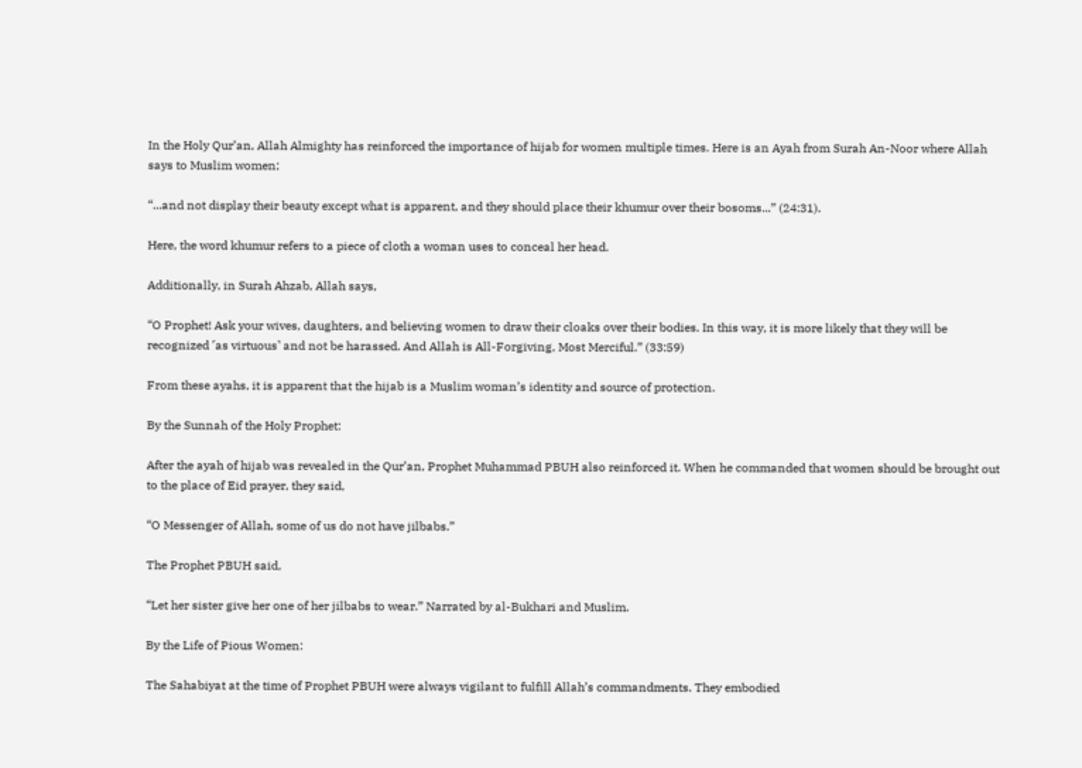In the Holy Qur’an, Allah Almighty has reinforced the importance of hijab for women multiple times. Here is an Ayah from Surah An-Noor where Allah says to Muslim women;

“...and not display their beauty except what is apparent, and they should place their khumur over their bosoms...” (24:31).

Here, the word khumur refers to a piece of cloth a woman uses to conceal her head.

Additionally, in Surah Ahzab, Allah says,

“O Prophet! Ask your wives, daughters, and believing women to draw their cloaks over their bodies. In this way, it is more likely that they will be recognized ˹as virtuous˺ and not be harassed. And Allah is All-Forgiving, Most Merciful.” (33:59)

From these ayahs, it is apparent that the hijab is a Muslim woman’s identity and source of protection.

By the Sunnah of the Holy Prophet:

After the ayah of hijab was revealed in the Qur’an, Prophet Muhammad PBUH also reinforced it. When he commanded that women should be brought out to the place of Eid prayer, they said,

“O Messenger of Allah, some of us do not have jilbabs.”

The Prophet PBUH said,

“Let her sister give her one of her jilbabs to wear.” Narrated by al-Bukhari and Muslim.

By the Life of Pious Women:

The Sahabiyat at the time of Prophet PBUH were always vigilant to fulfill Allah’s commandments. They embodied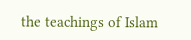the teachings of Islam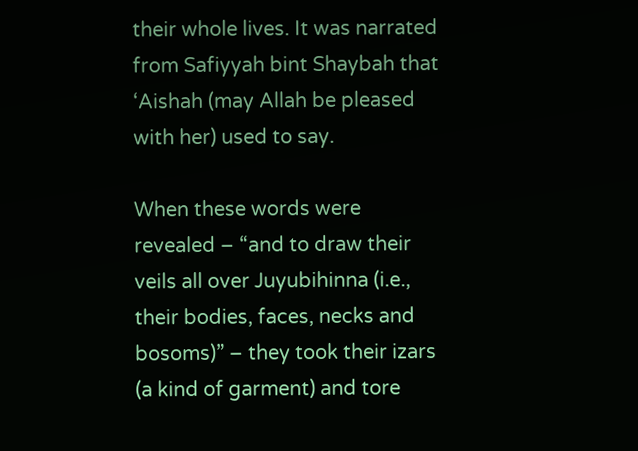their whole lives. It was narrated from Safiyyah bint Shaybah that ‘Aishah (may Allah be pleased with her) used to say.

When these words were revealed – “and to draw their veils all over Juyubihinna (i.e., their bodies, faces, necks and bosoms)” – they took their izars (a kind of garment) and tore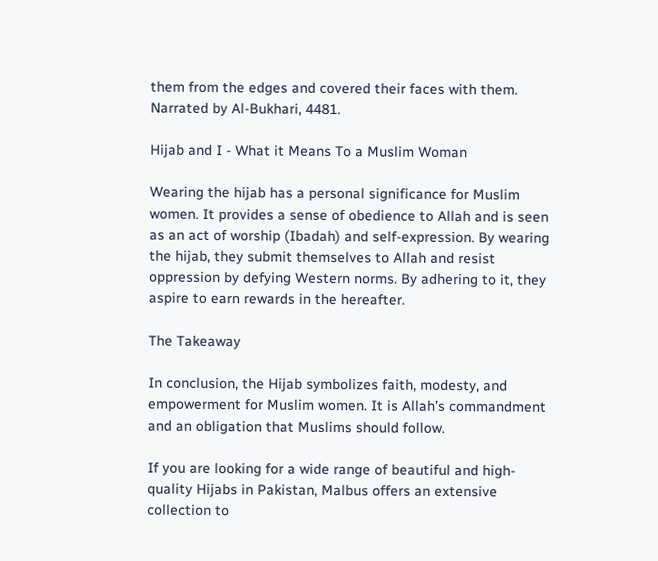them from the edges and covered their faces with them. Narrated by Al-Bukhari, 4481.

Hijab and I - What it Means To a Muslim Woman

Wearing the hijab has a personal significance for Muslim women. It provides a sense of obedience to Allah and is seen as an act of worship (Ibadah) and self-expression. By wearing the hijab, they submit themselves to Allah and resist oppression by defying Western norms. By adhering to it, they aspire to earn rewards in the hereafter.

The Takeaway

In conclusion, the Hijab symbolizes faith, modesty, and empowerment for Muslim women. It is Allah’s commandment and an obligation that Muslims should follow.

If you are looking for a wide range of beautiful and high-quality Hijabs in Pakistan, Malbus offers an extensive collection to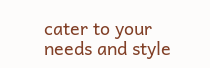cater to your needs and style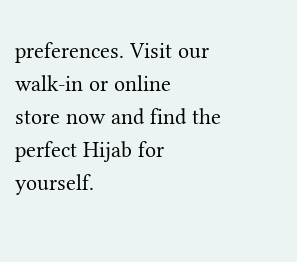preferences. Visit our walk-in or online store now and find the perfect Hijab for yourself.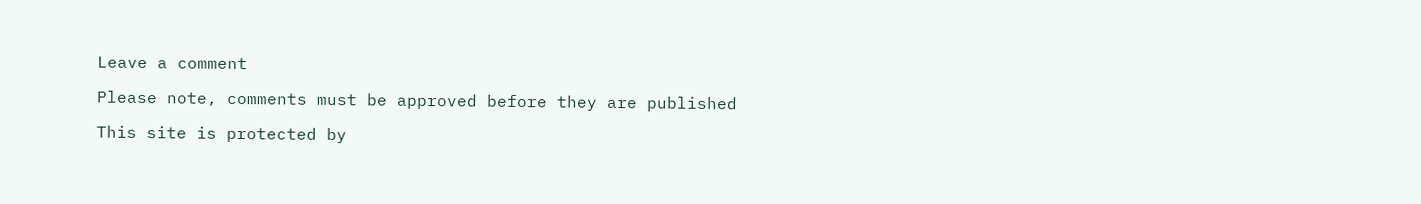Leave a comment

Please note, comments must be approved before they are published

This site is protected by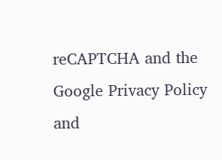reCAPTCHA and the Google Privacy Policy and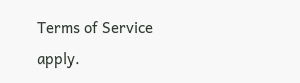Terms of Service apply.